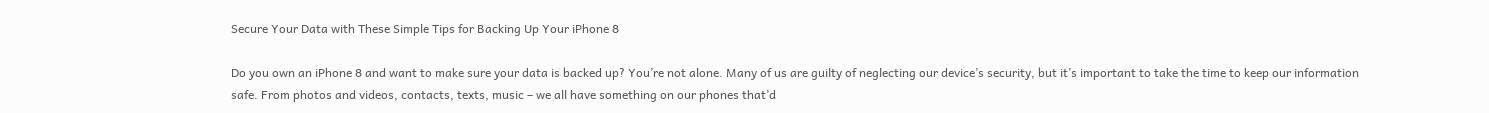Secure Your Data with These Simple Tips for Backing Up Your iPhone 8

Do you own an iPhone 8 and want to make sure your data is backed up? You’re not alone. Many of us are guilty of neglecting our device’s security, but it’s important to take the time to keep our information safe. From photos and videos, contacts, texts, music – we all have something on our phones that’d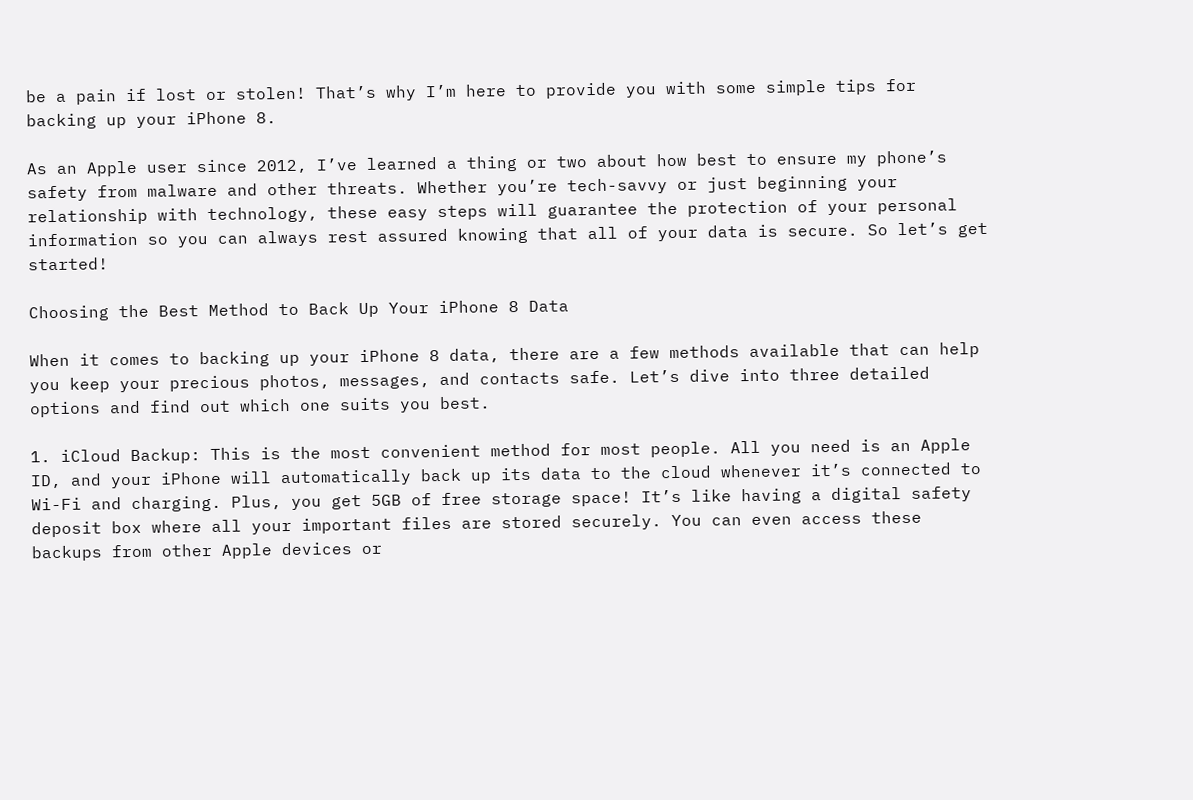be a pain if lost or stolen! That’s why I’m here to provide you with some simple tips for backing up your iPhone 8.

As an Apple user since 2012, I’ve learned a thing or two about how best to ensure my phone’s safety from malware and other threats. Whether you’re tech-savvy or just beginning your relationship with technology, these easy steps will guarantee the protection of your personal information so you can always rest assured knowing that all of your data is secure. So let’s get started!

Choosing the Best Method to Back Up Your iPhone 8 Data

When it comes to backing up your iPhone 8 data, there are a few methods available that can help you keep your precious photos, messages, and contacts safe. Let’s dive into three detailed options and find out which one suits you best.

1. iCloud Backup: This is the most convenient method for most people. All you need is an Apple ID, and your iPhone will automatically back up its data to the cloud whenever it’s connected to Wi-Fi and charging. Plus, you get 5GB of free storage space! It’s like having a digital safety deposit box where all your important files are stored securely. You can even access these backups from other Apple devices or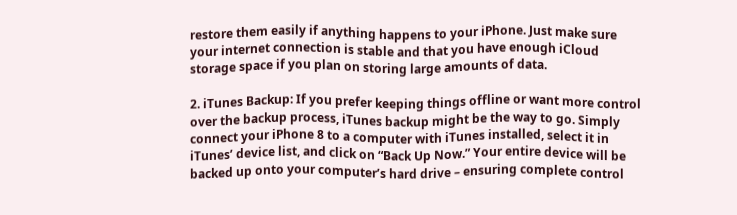restore them easily if anything happens to your iPhone. Just make sure your internet connection is stable and that you have enough iCloud storage space if you plan on storing large amounts of data.

2. iTunes Backup: If you prefer keeping things offline or want more control over the backup process, iTunes backup might be the way to go. Simply connect your iPhone 8 to a computer with iTunes installed, select it in iTunes’ device list, and click on “Back Up Now.” Your entire device will be backed up onto your computer’s hard drive – ensuring complete control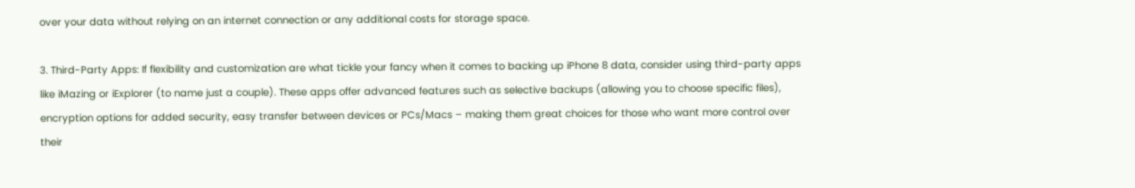over your data without relying on an internet connection or any additional costs for storage space.

3. Third-Party Apps: If flexibility and customization are what tickle your fancy when it comes to backing up iPhone 8 data, consider using third-party apps like iMazing or iExplorer (to name just a couple). These apps offer advanced features such as selective backups (allowing you to choose specific files), encryption options for added security, easy transfer between devices or PCs/Macs – making them great choices for those who want more control over their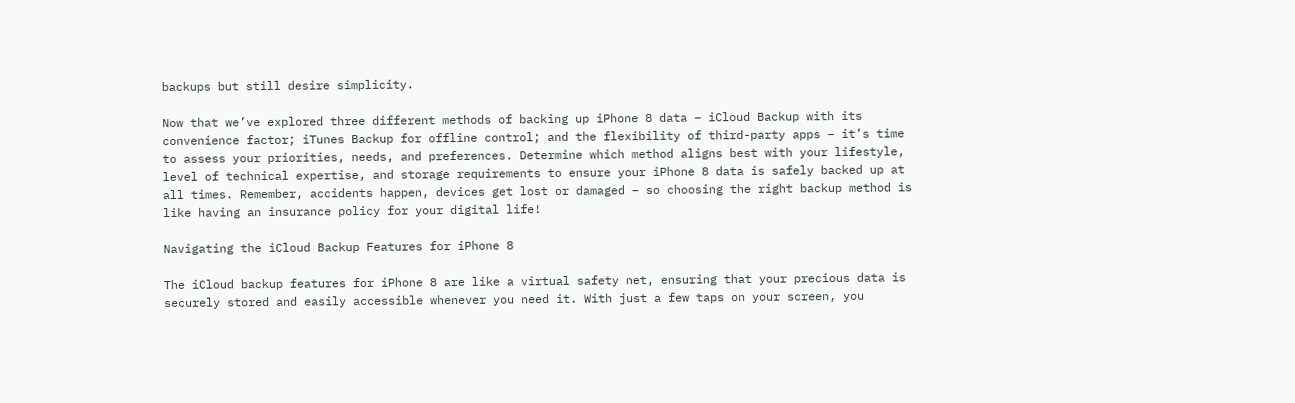backups but still desire simplicity.

Now that we’ve explored three different methods of backing up iPhone 8 data – iCloud Backup with its convenience factor; iTunes Backup for offline control; and the flexibility of third-party apps – it’s time to assess your priorities, needs, and preferences. Determine which method aligns best with your lifestyle, level of technical expertise, and storage requirements to ensure your iPhone 8 data is safely backed up at all times. Remember, accidents happen, devices get lost or damaged – so choosing the right backup method is like having an insurance policy for your digital life!

Navigating the iCloud Backup Features for iPhone 8

The iCloud backup features for iPhone 8 are like a virtual safety net, ensuring that your precious data is securely stored and easily accessible whenever you need it. With just a few taps on your screen, you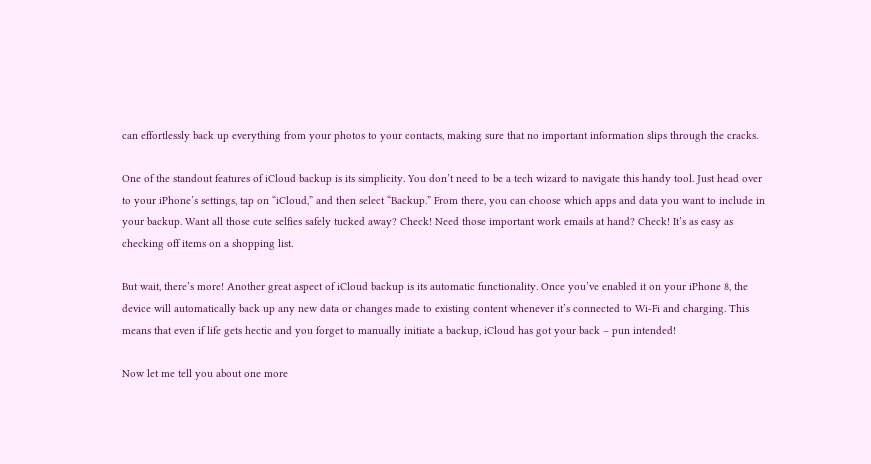can effortlessly back up everything from your photos to your contacts, making sure that no important information slips through the cracks.

One of the standout features of iCloud backup is its simplicity. You don’t need to be a tech wizard to navigate this handy tool. Just head over to your iPhone’s settings, tap on “iCloud,” and then select “Backup.” From there, you can choose which apps and data you want to include in your backup. Want all those cute selfies safely tucked away? Check! Need those important work emails at hand? Check! It’s as easy as checking off items on a shopping list.

But wait, there’s more! Another great aspect of iCloud backup is its automatic functionality. Once you’ve enabled it on your iPhone 8, the device will automatically back up any new data or changes made to existing content whenever it’s connected to Wi-Fi and charging. This means that even if life gets hectic and you forget to manually initiate a backup, iCloud has got your back – pun intended!

Now let me tell you about one more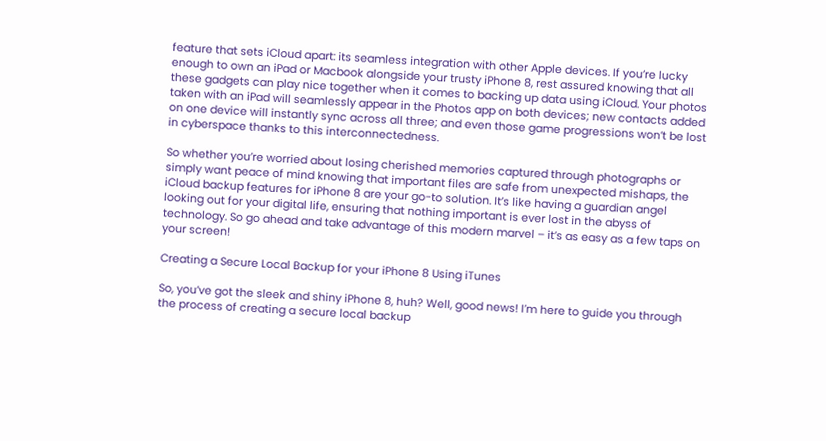feature that sets iCloud apart: its seamless integration with other Apple devices. If you’re lucky enough to own an iPad or Macbook alongside your trusty iPhone 8, rest assured knowing that all these gadgets can play nice together when it comes to backing up data using iCloud. Your photos taken with an iPad will seamlessly appear in the Photos app on both devices; new contacts added on one device will instantly sync across all three; and even those game progressions won’t be lost in cyberspace thanks to this interconnectedness.

So whether you’re worried about losing cherished memories captured through photographs or simply want peace of mind knowing that important files are safe from unexpected mishaps, the iCloud backup features for iPhone 8 are your go-to solution. It’s like having a guardian angel looking out for your digital life, ensuring that nothing important is ever lost in the abyss of technology. So go ahead and take advantage of this modern marvel – it’s as easy as a few taps on your screen!

Creating a Secure Local Backup for your iPhone 8 Using iTunes

So, you’ve got the sleek and shiny iPhone 8, huh? Well, good news! I’m here to guide you through the process of creating a secure local backup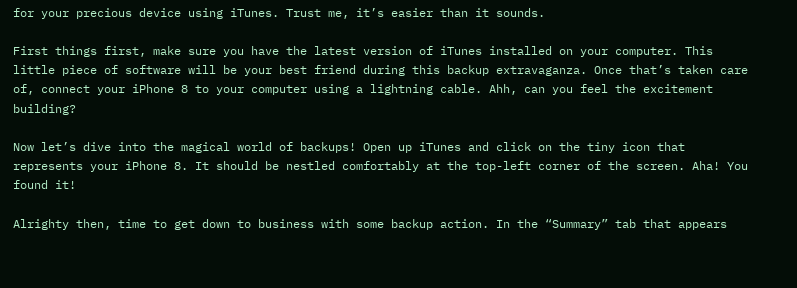for your precious device using iTunes. Trust me, it’s easier than it sounds.

First things first, make sure you have the latest version of iTunes installed on your computer. This little piece of software will be your best friend during this backup extravaganza. Once that’s taken care of, connect your iPhone 8 to your computer using a lightning cable. Ahh, can you feel the excitement building?

Now let’s dive into the magical world of backups! Open up iTunes and click on the tiny icon that represents your iPhone 8. It should be nestled comfortably at the top-left corner of the screen. Aha! You found it!

Alrighty then, time to get down to business with some backup action. In the “Summary” tab that appears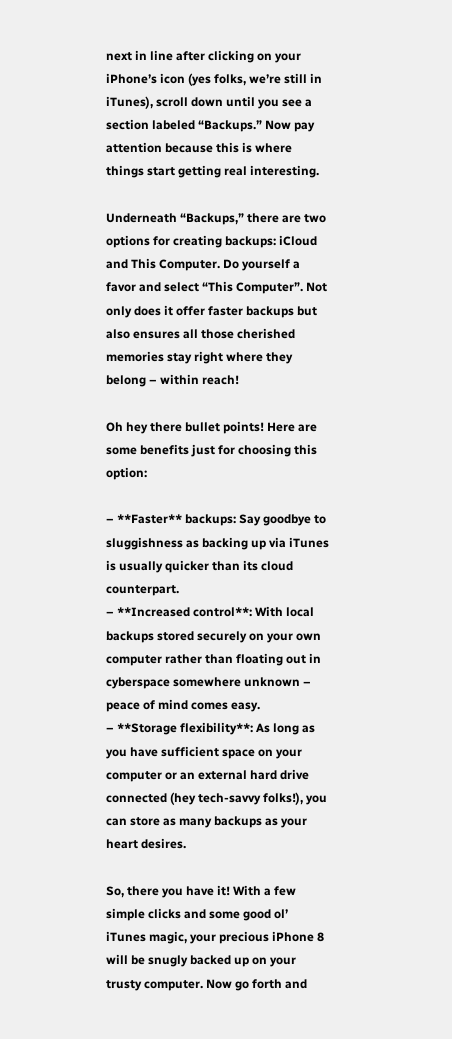next in line after clicking on your iPhone’s icon (yes folks, we’re still in iTunes), scroll down until you see a section labeled “Backups.” Now pay attention because this is where things start getting real interesting.

Underneath “Backups,” there are two options for creating backups: iCloud and This Computer. Do yourself a favor and select “This Computer”. Not only does it offer faster backups but also ensures all those cherished memories stay right where they belong – within reach!

Oh hey there bullet points! Here are some benefits just for choosing this option:

– **Faster** backups: Say goodbye to sluggishness as backing up via iTunes is usually quicker than its cloud counterpart.
– **Increased control**: With local backups stored securely on your own computer rather than floating out in cyberspace somewhere unknown – peace of mind comes easy.
– **Storage flexibility**: As long as you have sufficient space on your computer or an external hard drive connected (hey tech-savvy folks!), you can store as many backups as your heart desires.

So, there you have it! With a few simple clicks and some good ol’ iTunes magic, your precious iPhone 8 will be snugly backed up on your trusty computer. Now go forth and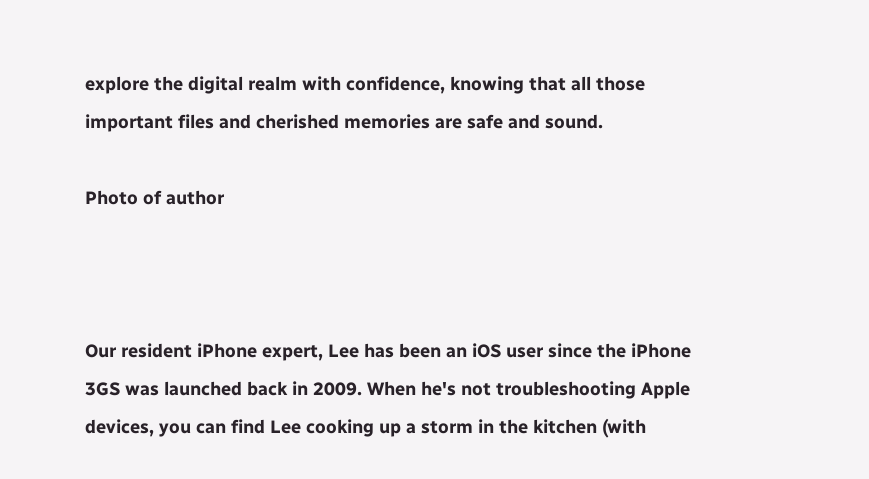explore the digital realm with confidence, knowing that all those important files and cherished memories are safe and sound.

Photo of author



Our resident iPhone expert, Lee has been an iOS user since the iPhone 3GS was launched back in 2009. When he's not troubleshooting Apple devices, you can find Lee cooking up a storm in the kitchen (with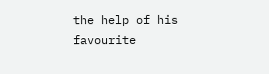the help of his favourite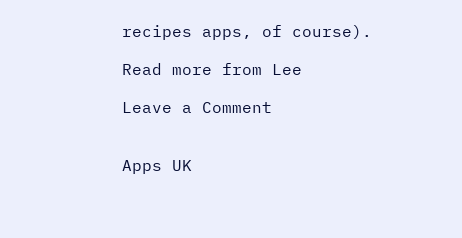recipes apps, of course).

Read more from Lee

Leave a Comment


Apps UK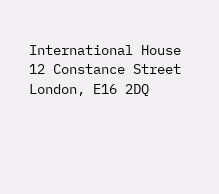International House
12 Constance Street
London, E16 2DQ